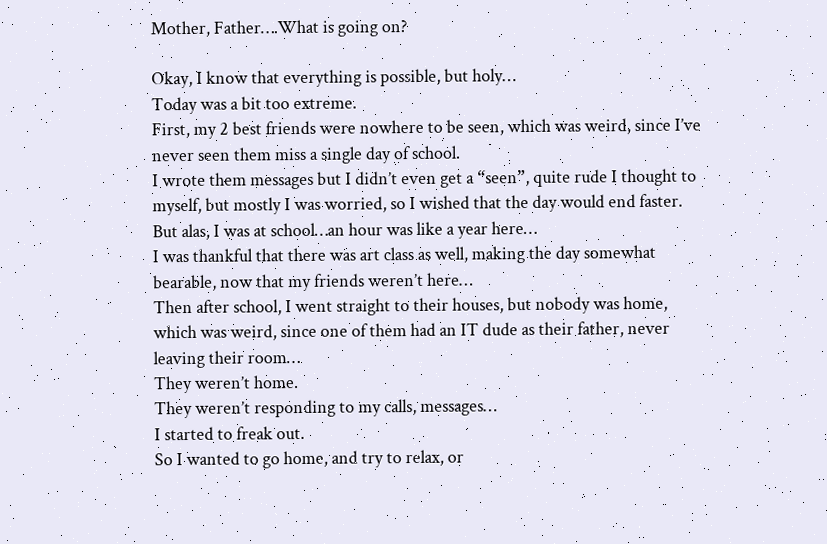Mother, Father….What is going on?

Okay, I know that everything is possible, but holy…
Today was a bit too extreme.
First, my 2 best friends were nowhere to be seen, which was weird, since I’ve never seen them miss a single day of school.
I wrote them messages but I didn’t even get a “seen”, quite rude I thought to myself, but mostly I was worried, so I wished that the day would end faster.
But alas, I was at school…an hour was like a year here…
I was thankful that there was art class as well, making the day somewhat bearable, now that my friends weren’t here…
Then after school, I went straight to their houses, but nobody was home, which was weird, since one of them had an IT dude as their father, never leaving their room…
They weren’t home.
They weren’t responding to my calls, messages…
I started to freak out.
So I wanted to go home, and try to relax, or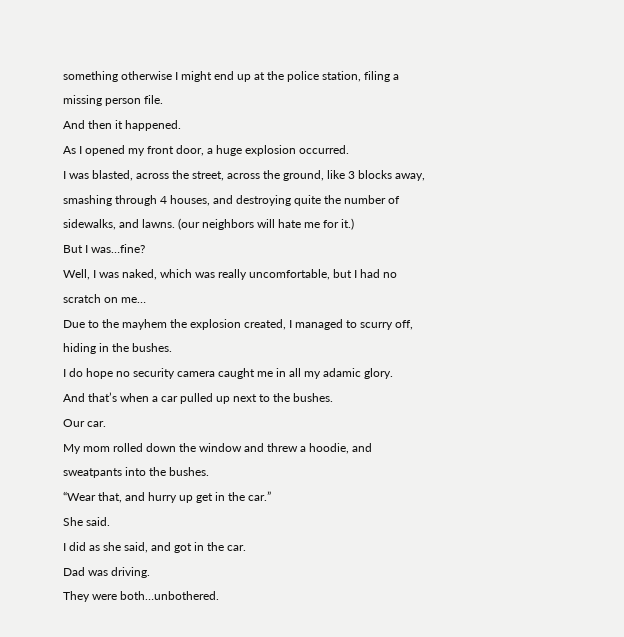something otherwise I might end up at the police station, filing a missing person file.
And then it happened.
As I opened my front door, a huge explosion occurred.
I was blasted, across the street, across the ground, like 3 blocks away, smashing through 4 houses, and destroying quite the number of sidewalks, and lawns. (our neighbors will hate me for it.)
But I was…fine?
Well, I was naked, which was really uncomfortable, but I had no scratch on me…
Due to the mayhem the explosion created, I managed to scurry off, hiding in the bushes.
I do hope no security camera caught me in all my adamic glory.
And that’s when a car pulled up next to the bushes.
Our car.
My mom rolled down the window and threw a hoodie, and sweatpants into the bushes.
“Wear that, and hurry up get in the car.”
She said.
I did as she said, and got in the car.
Dad was driving.
They were both…unbothered.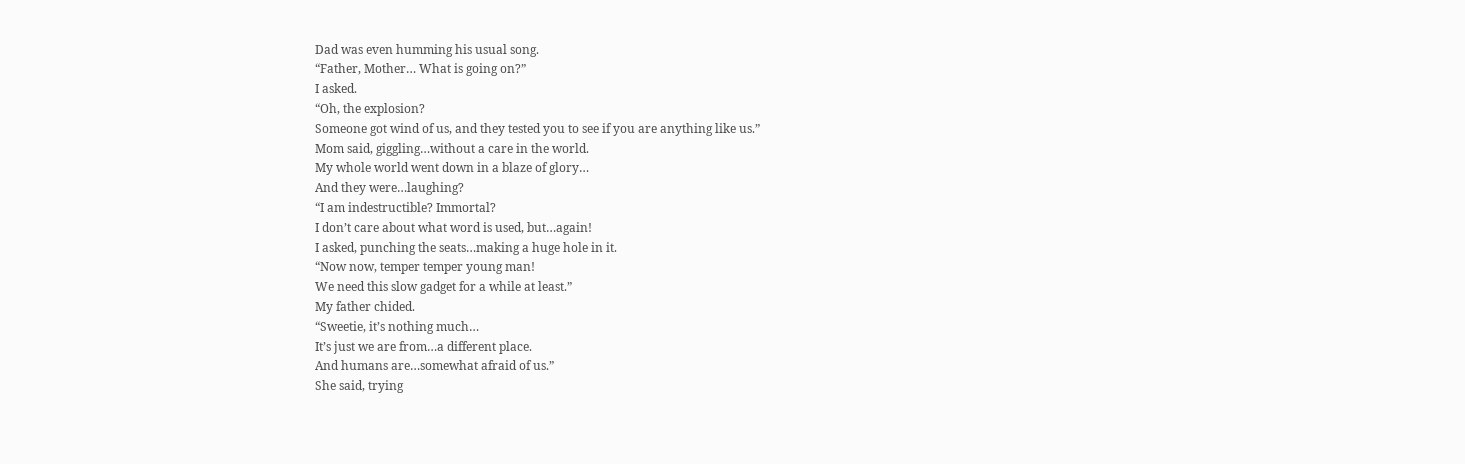Dad was even humming his usual song.
“Father, Mother… What is going on?”
I asked.
“Oh, the explosion?
Someone got wind of us, and they tested you to see if you are anything like us.”
Mom said, giggling…without a care in the world.
My whole world went down in a blaze of glory…
And they were…laughing?
“I am indestructible? Immortal?
I don’t care about what word is used, but…again!
I asked, punching the seats…making a huge hole in it.
“Now now, temper temper young man!
We need this slow gadget for a while at least.”
My father chided.
“Sweetie, it’s nothing much…
It’s just we are from…a different place.
And humans are…somewhat afraid of us.”
She said, trying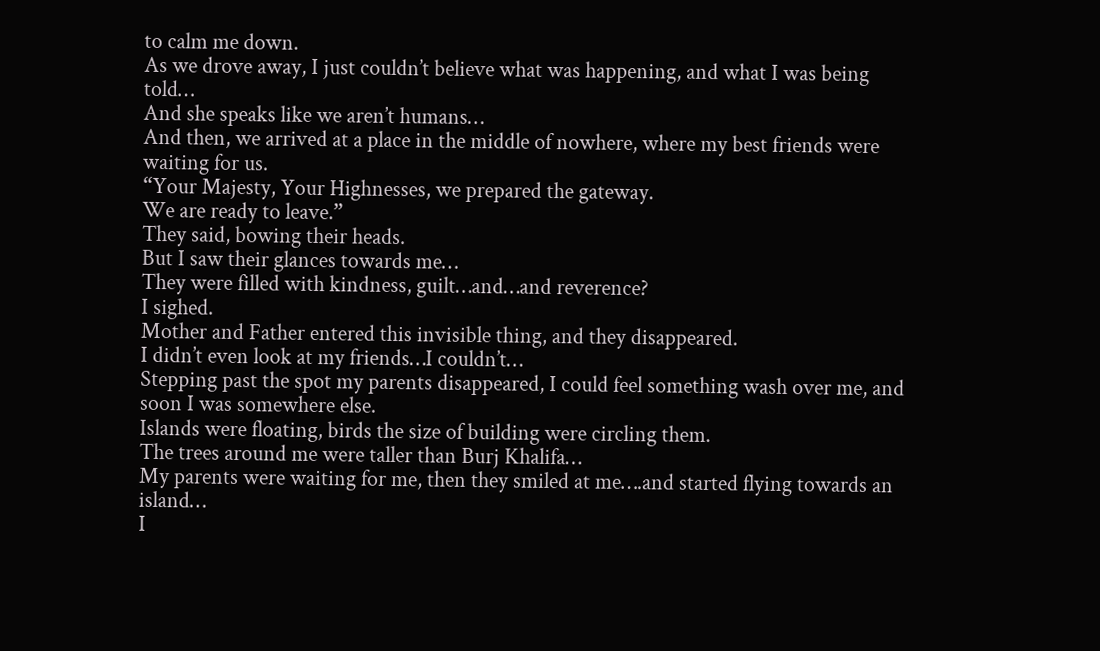to calm me down.
As we drove away, I just couldn’t believe what was happening, and what I was being told…
And she speaks like we aren’t humans…
And then, we arrived at a place in the middle of nowhere, where my best friends were waiting for us.
“Your Majesty, Your Highnesses, we prepared the gateway.
We are ready to leave.”
They said, bowing their heads.
But I saw their glances towards me…
They were filled with kindness, guilt…and…and reverence?
I sighed.
Mother and Father entered this invisible thing, and they disappeared.
I didn’t even look at my friends…I couldn’t…
Stepping past the spot my parents disappeared, I could feel something wash over me, and soon I was somewhere else.
Islands were floating, birds the size of building were circling them.
The trees around me were taller than Burj Khalifa…
My parents were waiting for me, then they smiled at me….and started flying towards an island…
I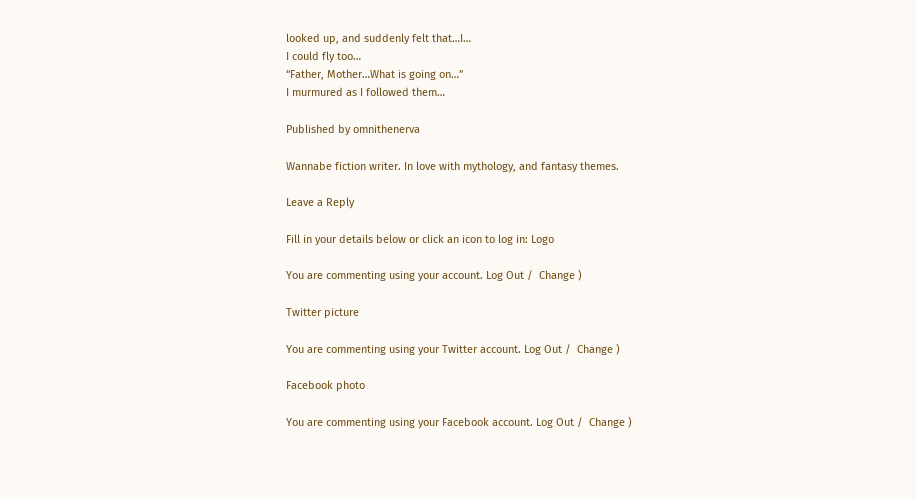looked up, and suddenly felt that…I…
I could fly too…
“Father, Mother…What is going on…”
I murmured as I followed them…

Published by omnithenerva

Wannabe fiction writer. In love with mythology, and fantasy themes.

Leave a Reply

Fill in your details below or click an icon to log in: Logo

You are commenting using your account. Log Out /  Change )

Twitter picture

You are commenting using your Twitter account. Log Out /  Change )

Facebook photo

You are commenting using your Facebook account. Log Out /  Change )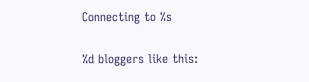Connecting to %s

%d bloggers like this: